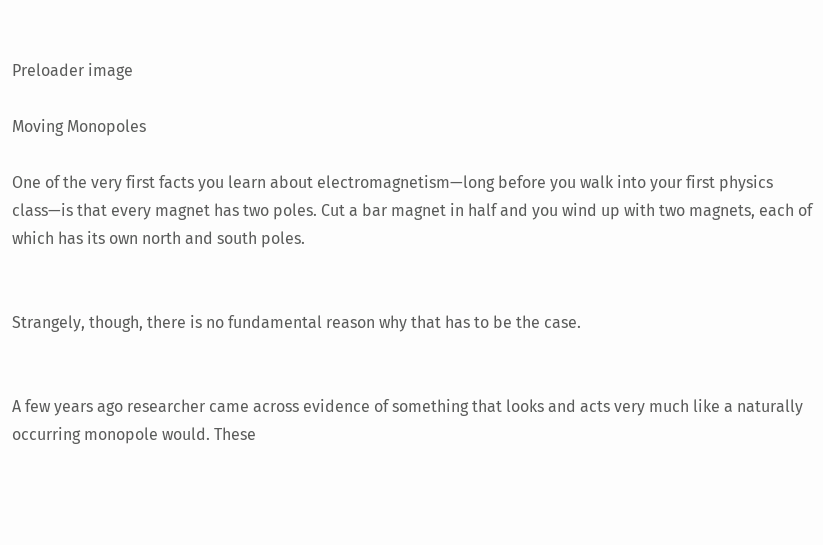Preloader image

Moving Monopoles

One of the very first facts you learn about electromagnetism—long before you walk into your first physics class—is that every magnet has two poles. Cut a bar magnet in half and you wind up with two magnets, each of which has its own north and south poles.


Strangely, though, there is no fundamental reason why that has to be the case.


A few years ago researcher came across evidence of something that looks and acts very much like a naturally occurring monopole would. These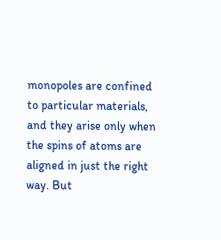monopoles are confined to particular materials, and they arise only when the spins of atoms are aligned in just the right way. But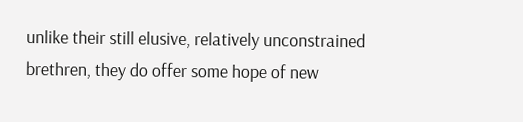unlike their still elusive, relatively unconstrained brethren, they do offer some hope of new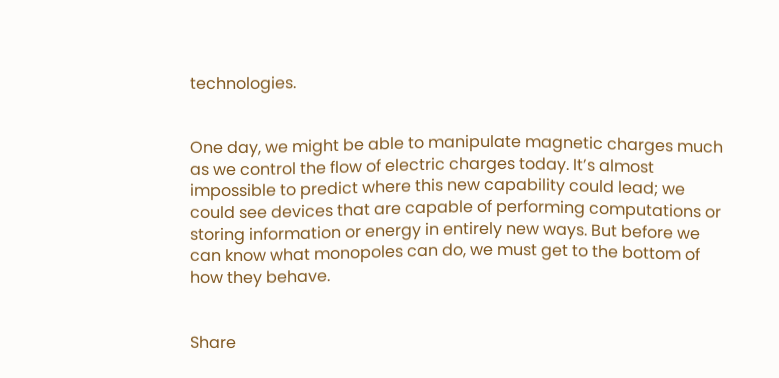technologies.


One day, we might be able to manipulate magnetic charges much as we control the flow of electric charges today. It’s almost impossible to predict where this new capability could lead; we could see devices that are capable of performing computations or storing information or energy in entirely new ways. But before we can know what monopoles can do, we must get to the bottom of how they behave.


Share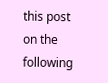this post on the following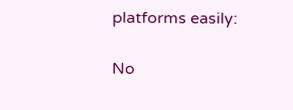platforms easily:

No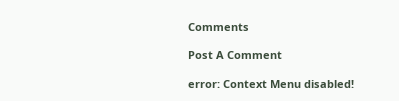Comments

Post A Comment

error: Context Menu disabled!